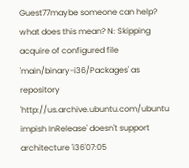Guest77maybe someone can help? what does this mean? N: Skipping acquire of configured file 'main/binary-i36/Packages' as repository 'http://us.archive.ubuntu.com/ubuntu impish InRelease' doesn't support architecture 'i36'07:05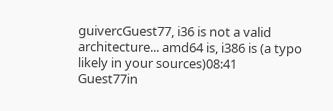guivercGuest77, i36 is not a valid architecture... amd64 is, i386 is (a typo likely in your sources)08:41
Guest77in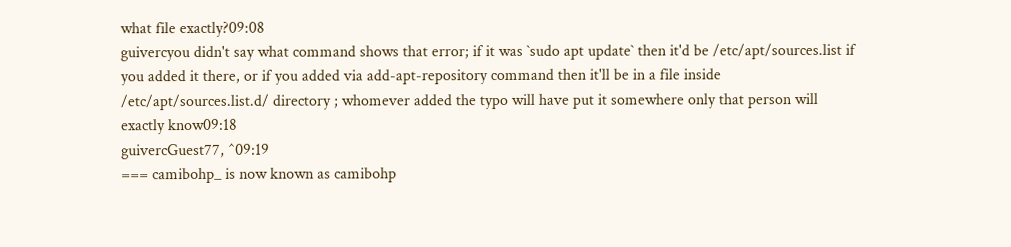what file exactly?09:08
guivercyou didn't say what command shows that error; if it was `sudo apt update` then it'd be /etc/apt/sources.list if you added it there, or if you added via add-apt-repository command then it'll be in a file inside /etc/apt/sources.list.d/ directory ; whomever added the typo will have put it somewhere only that person will exactly know09:18
guivercGuest77, ^09:19
=== camibohp_ is now known as camibohp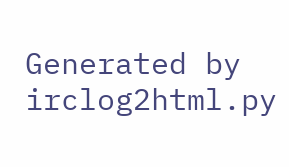Generated by irclog2html.py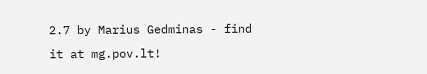2.7 by Marius Gedminas - find it at mg.pov.lt!